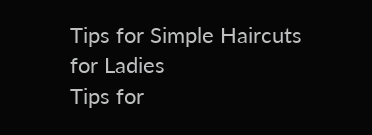Tips for Simple Haircuts for Ladies
Tips for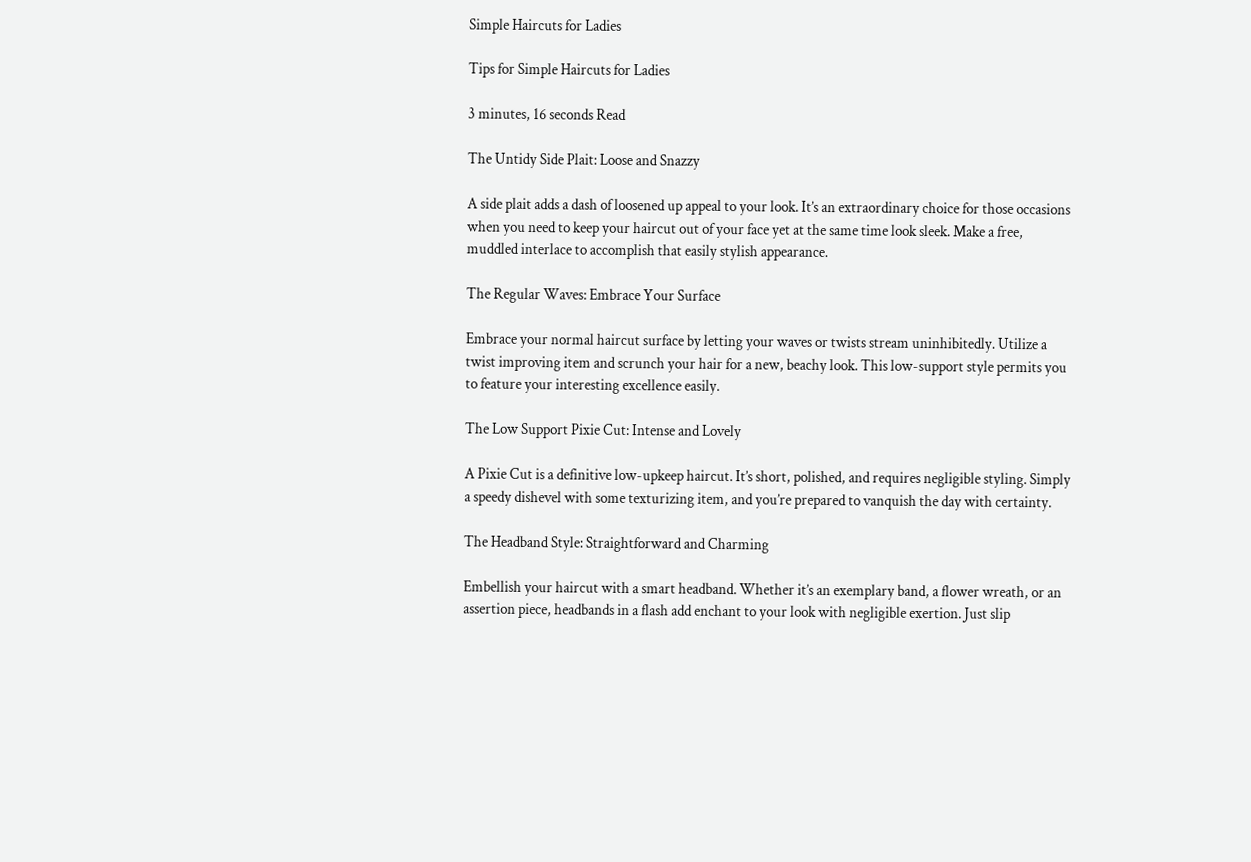Simple Haircuts for Ladies

Tips for Simple Haircuts for Ladies

3 minutes, 16 seconds Read

The Untidy Side Plait: Loose and Snazzy

A side plait adds a dash of loosened up appeal to your look. It’s an extraordinary choice for those occasions when you need to keep your haircut out of your face yet at the same time look sleek. Make a free, muddled interlace to accomplish that easily stylish appearance.

The Regular Waves: Embrace Your Surface

Embrace your normal haircut surface by letting your waves or twists stream uninhibitedly. Utilize a twist improving item and scrunch your hair for a new, beachy look. This low-support style permits you to feature your interesting excellence easily.

The Low Support Pixie Cut: Intense and Lovely

A Pixie Cut is a definitive low-upkeep haircut. It’s short, polished, and requires negligible styling. Simply a speedy dishevel with some texturizing item, and you’re prepared to vanquish the day with certainty.

The Headband Style: Straightforward and Charming

Embellish your haircut with a smart headband. Whether it’s an exemplary band, a flower wreath, or an assertion piece, headbands in a flash add enchant to your look with negligible exertion. Just slip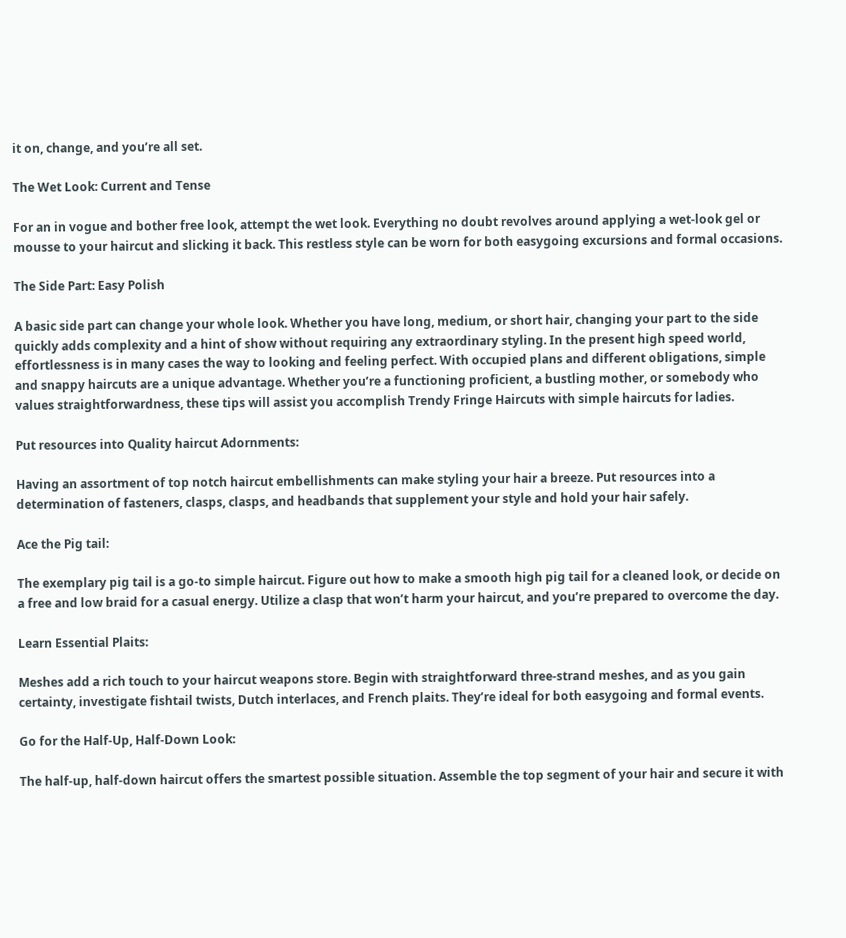it on, change, and you’re all set.

The Wet Look: Current and Tense

For an in vogue and bother free look, attempt the wet look. Everything no doubt revolves around applying a wet-look gel or mousse to your haircut and slicking it back. This restless style can be worn for both easygoing excursions and formal occasions.

The Side Part: Easy Polish

A basic side part can change your whole look. Whether you have long, medium, or short hair, changing your part to the side quickly adds complexity and a hint of show without requiring any extraordinary styling. In the present high speed world, effortlessness is in many cases the way to looking and feeling perfect. With occupied plans and different obligations, simple and snappy haircuts are a unique advantage. Whether you’re a functioning proficient, a bustling mother, or somebody who values straightforwardness, these tips will assist you accomplish Trendy Fringe Haircuts with simple haircuts for ladies.

Put resources into Quality haircut Adornments:

Having an assortment of top notch haircut embellishments can make styling your hair a breeze. Put resources into a determination of fasteners, clasps, clasps, and headbands that supplement your style and hold your hair safely.

Ace the Pig tail:

The exemplary pig tail is a go-to simple haircut. Figure out how to make a smooth high pig tail for a cleaned look, or decide on a free and low braid for a casual energy. Utilize a clasp that won’t harm your haircut, and you’re prepared to overcome the day.

Learn Essential Plaits:

Meshes add a rich touch to your haircut weapons store. Begin with straightforward three-strand meshes, and as you gain certainty, investigate fishtail twists, Dutch interlaces, and French plaits. They’re ideal for both easygoing and formal events.

Go for the Half-Up, Half-Down Look:

The half-up, half-down haircut offers the smartest possible situation. Assemble the top segment of your hair and secure it with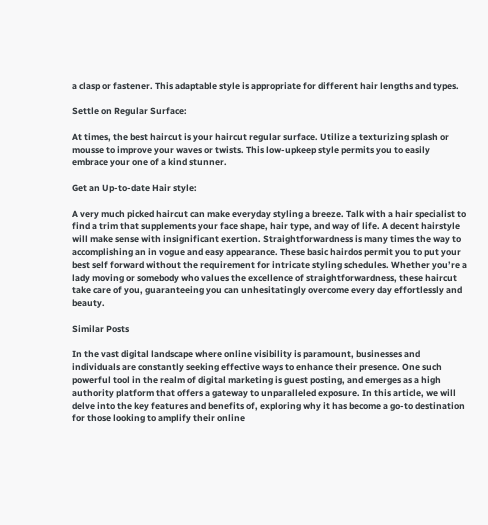a clasp or fastener. This adaptable style is appropriate for different hair lengths and types.

Settle on Regular Surface:

At times, the best haircut is your haircut regular surface. Utilize a texturizing splash or mousse to improve your waves or twists. This low-upkeep style permits you to easily embrace your one of a kind stunner.

Get an Up-to-date Hair style:

A very much picked haircut can make everyday styling a breeze. Talk with a hair specialist to find a trim that supplements your face shape, hair type, and way of life. A decent hairstyle will make sense with insignificant exertion. Straightforwardness is many times the way to accomplishing an in vogue and easy appearance. These basic hairdos permit you to put your best self forward without the requirement for intricate styling schedules. Whether you’re a lady moving or somebody who values the excellence of straightforwardness, these haircut take care of you, guaranteeing you can unhesitatingly overcome every day effortlessly and beauty.

Similar Posts

In the vast digital landscape where online visibility is paramount, businesses and individuals are constantly seeking effective ways to enhance their presence. One such powerful tool in the realm of digital marketing is guest posting, and emerges as a high authority platform that offers a gateway to unparalleled exposure. In this article, we will delve into the key features and benefits of, exploring why it has become a go-to destination for those looking to amplify their online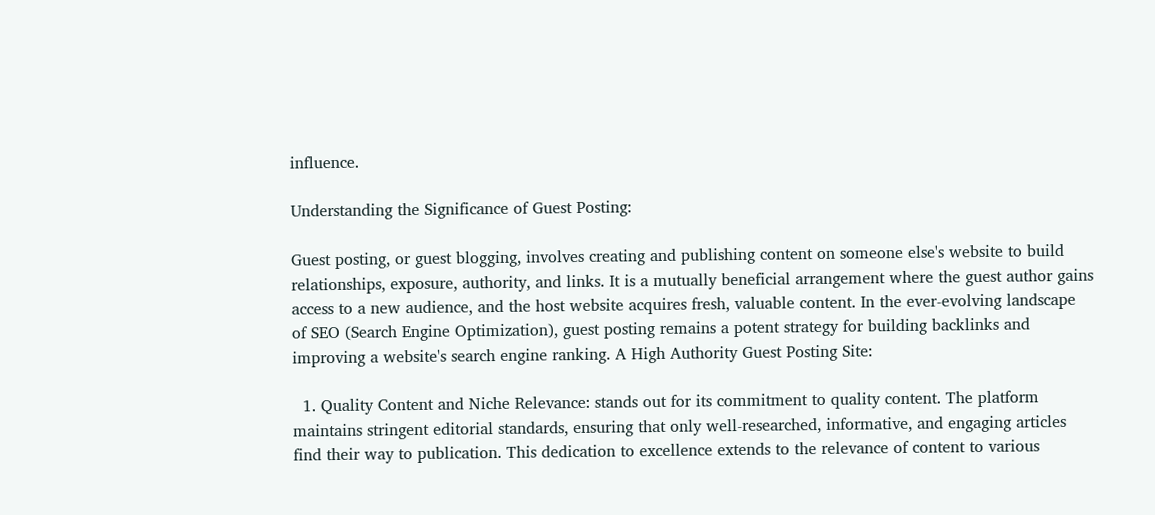influence.

Understanding the Significance of Guest Posting:

Guest posting, or guest blogging, involves creating and publishing content on someone else's website to build relationships, exposure, authority, and links. It is a mutually beneficial arrangement where the guest author gains access to a new audience, and the host website acquires fresh, valuable content. In the ever-evolving landscape of SEO (Search Engine Optimization), guest posting remains a potent strategy for building backlinks and improving a website's search engine ranking. A High Authority Guest Posting Site:

  1. Quality Content and Niche Relevance: stands out for its commitment to quality content. The platform maintains stringent editorial standards, ensuring that only well-researched, informative, and engaging articles find their way to publication. This dedication to excellence extends to the relevance of content to various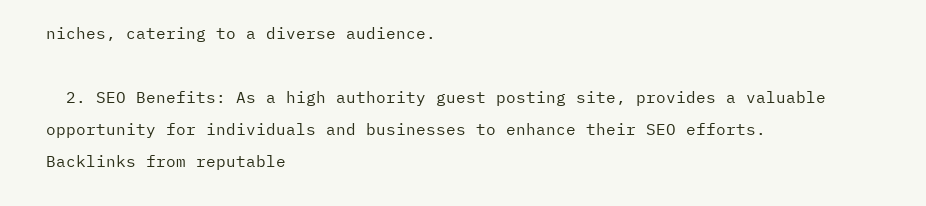niches, catering to a diverse audience.

  2. SEO Benefits: As a high authority guest posting site, provides a valuable opportunity for individuals and businesses to enhance their SEO efforts. Backlinks from reputable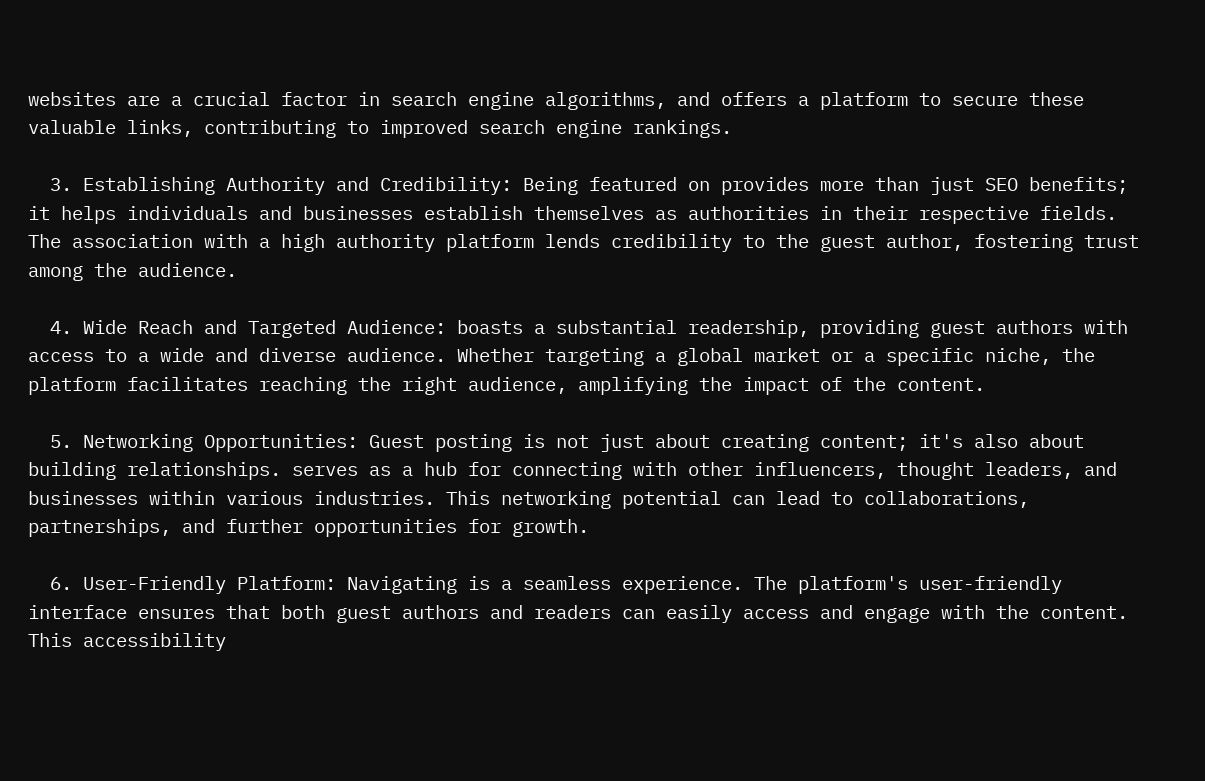websites are a crucial factor in search engine algorithms, and offers a platform to secure these valuable links, contributing to improved search engine rankings.

  3. Establishing Authority and Credibility: Being featured on provides more than just SEO benefits; it helps individuals and businesses establish themselves as authorities in their respective fields. The association with a high authority platform lends credibility to the guest author, fostering trust among the audience.

  4. Wide Reach and Targeted Audience: boasts a substantial readership, providing guest authors with access to a wide and diverse audience. Whether targeting a global market or a specific niche, the platform facilitates reaching the right audience, amplifying the impact of the content.

  5. Networking Opportunities: Guest posting is not just about creating content; it's also about building relationships. serves as a hub for connecting with other influencers, thought leaders, and businesses within various industries. This networking potential can lead to collaborations, partnerships, and further opportunities for growth.

  6. User-Friendly Platform: Navigating is a seamless experience. The platform's user-friendly interface ensures that both guest authors and readers can easily access and engage with the content. This accessibility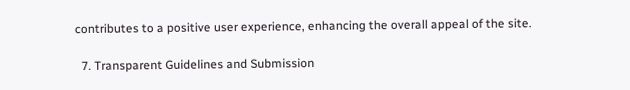contributes to a positive user experience, enhancing the overall appeal of the site.

  7. Transparent Guidelines and Submission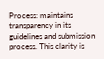Process: maintains transparency in its guidelines and submission process. This clarity is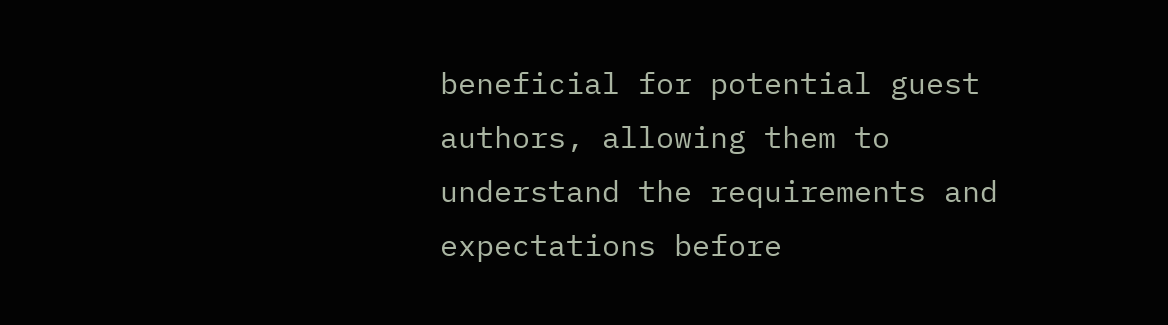beneficial for potential guest authors, allowing them to understand the requirements and expectations before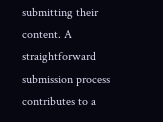submitting their content. A straightforward submission process contributes to a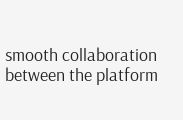smooth collaboration between the platform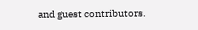and guest contributors.